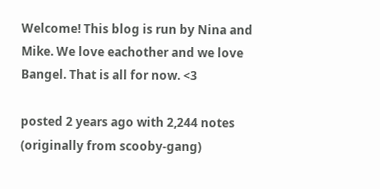Welcome! This blog is run by Nina and Mike. We love eachother and we love Bangel. That is all for now. <3

posted 2 years ago with 2,244 notes (originally from scooby-gang)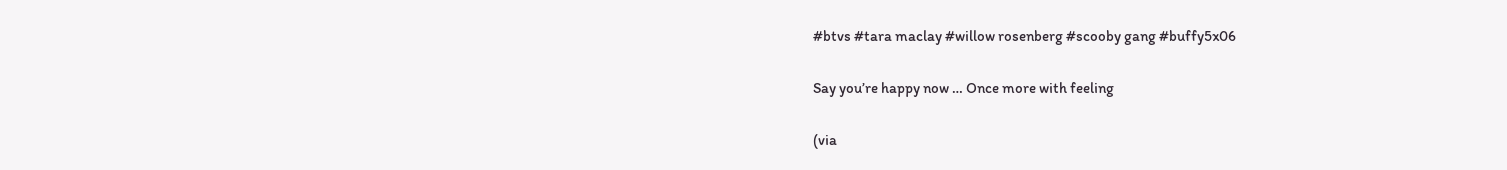#btvs #tara maclay #willow rosenberg #scooby gang #buffy5x06

Say you’re happy now … Once more with feeling

(via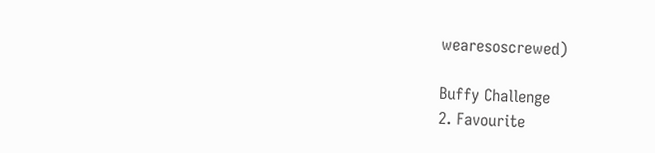wearesoscrewed)

Buffy Challenge
2. Favourite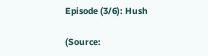Episode (3/6): Hush

(Source: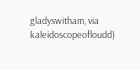gladyswitham, via kaleidoscopeofloudd)